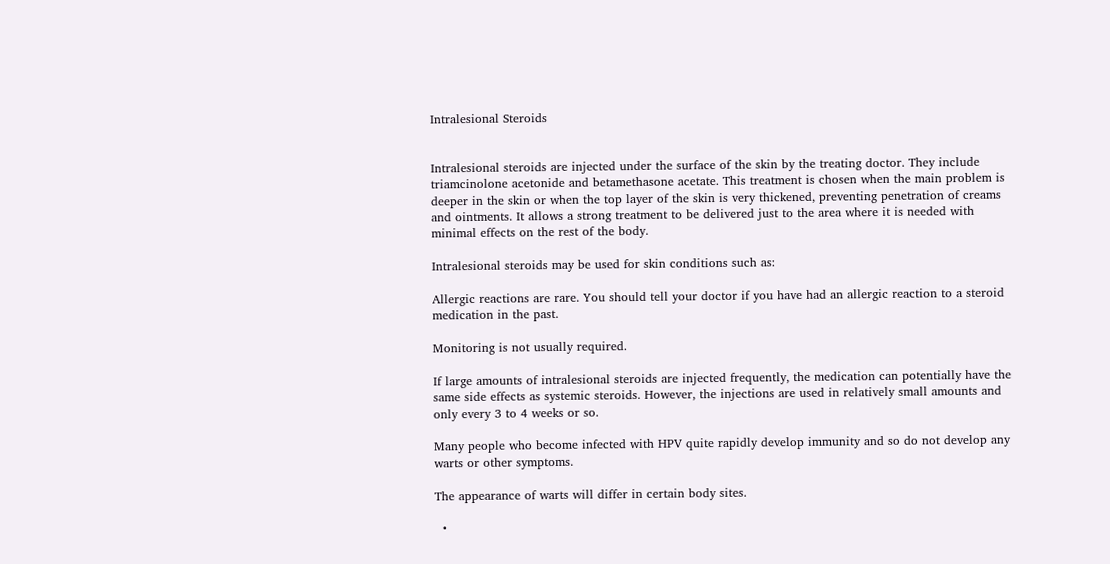Intralesional Steroids


Intralesional steroids are injected under the surface of the skin by the treating doctor. They include triamcinolone acetonide and betamethasone acetate. This treatment is chosen when the main problem is deeper in the skin or when the top layer of the skin is very thickened, preventing penetration of creams and ointments. It allows a strong treatment to be delivered just to the area where it is needed with minimal effects on the rest of the body.

Intralesional steroids may be used for skin conditions such as:

Allergic reactions are rare. You should tell your doctor if you have had an allergic reaction to a steroid medication in the past.

Monitoring is not usually required.

If large amounts of intralesional steroids are injected frequently, the medication can potentially have the same side effects as systemic steroids. However, the injections are used in relatively small amounts and only every 3 to 4 weeks or so.

Many people who become infected with HPV quite rapidly develop immunity and so do not develop any warts or other symptoms.

The appearance of warts will differ in certain body sites.

  •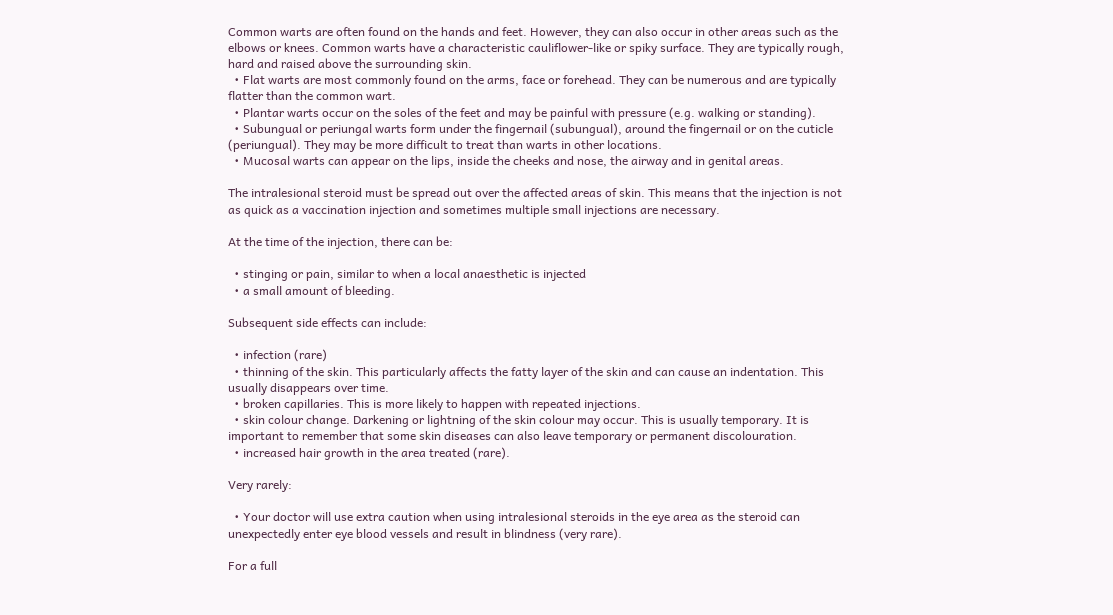Common warts are often found on the hands and feet. However, they can also occur in other areas such as the elbows or knees. Common warts have a characteristic cauliflower-like or spiky surface. They are typically rough, hard and raised above the surrounding skin.
  • Flat warts are most commonly found on the arms, face or forehead. They can be numerous and are typically flatter than the common wart.
  • Plantar warts occur on the soles of the feet and may be painful with pressure (e.g. walking or standing).
  • Subungual or periungal warts form under the fingernail (subungual), around the fingernail or on the cuticle (periungual). They may be more difficult to treat than warts in other locations.
  • Mucosal warts can appear on the lips, inside the cheeks and nose, the airway and in genital areas.

The intralesional steroid must be spread out over the affected areas of skin. This means that the injection is not as quick as a vaccination injection and sometimes multiple small injections are necessary.

At the time of the injection, there can be:

  • stinging or pain, similar to when a local anaesthetic is injected
  • a small amount of bleeding.

Subsequent side effects can include:

  • infection (rare)
  • thinning of the skin. This particularly affects the fatty layer of the skin and can cause an indentation. This usually disappears over time.
  • broken capillaries. This is more likely to happen with repeated injections.
  • skin colour change. Darkening or lightning of the skin colour may occur. This is usually temporary. It is important to remember that some skin diseases can also leave temporary or permanent discolouration.
  • increased hair growth in the area treated (rare).

Very rarely:

  • Your doctor will use extra caution when using intralesional steroids in the eye area as the steroid can unexpectedly enter eye blood vessels and result in blindness (very rare).

For a full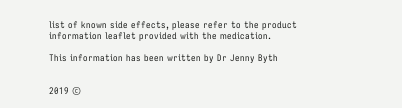list of known side effects, please refer to the product information leaflet provided with the medication.

This information has been written by Dr Jenny Byth


2019 ©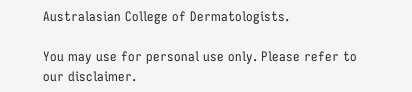Australasian College of Dermatologists.

You may use for personal use only. Please refer to our disclaimer.